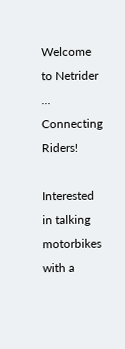Welcome to Netrider ... Connecting Riders!

Interested in talking motorbikes with a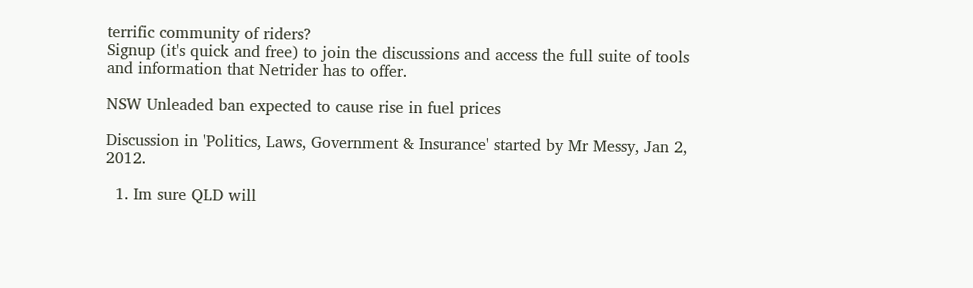terrific community of riders?
Signup (it's quick and free) to join the discussions and access the full suite of tools and information that Netrider has to offer.

NSW Unleaded ban expected to cause rise in fuel prices

Discussion in 'Politics, Laws, Government & Insurance' started by Mr Messy, Jan 2, 2012.

  1. Im sure QLD will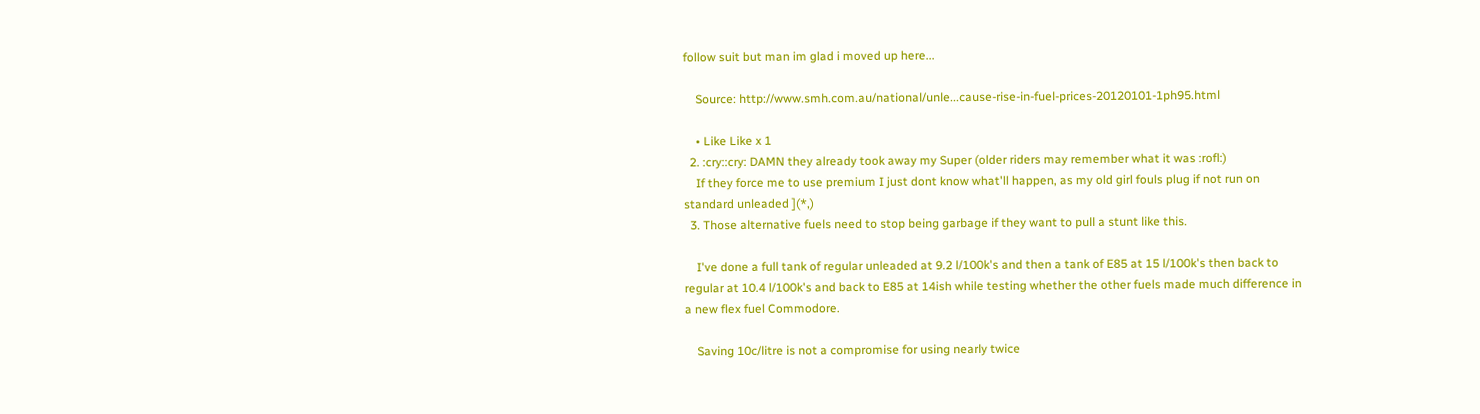follow suit but man im glad i moved up here...

    Source: http://www.smh.com.au/national/unle...cause-rise-in-fuel-prices-20120101-1ph95.html

    • Like Like x 1
  2. :cry::cry: DAMN they already took away my Super (older riders may remember what it was :rofl:)
    If they force me to use premium I just dont know what'll happen, as my old girl fouls plug if not run on standard unleaded ](*,)
  3. Those alternative fuels need to stop being garbage if they want to pull a stunt like this.

    I've done a full tank of regular unleaded at 9.2 l/100k's and then a tank of E85 at 15 l/100k's then back to regular at 10.4 l/100k's and back to E85 at 14ish while testing whether the other fuels made much difference in a new flex fuel Commodore.

    Saving 10c/litre is not a compromise for using nearly twice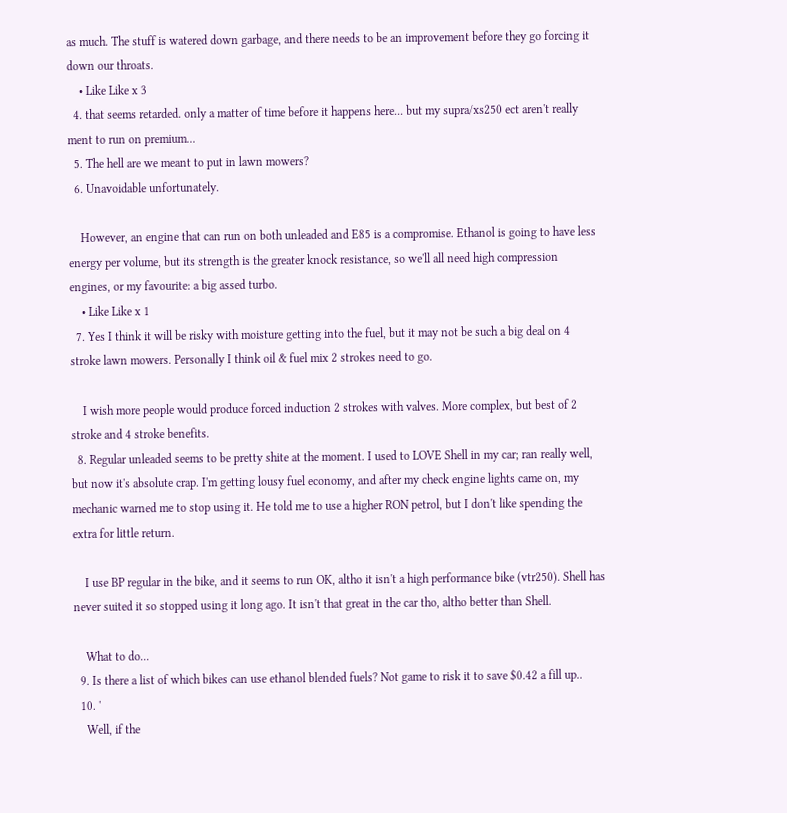as much. The stuff is watered down garbage, and there needs to be an improvement before they go forcing it down our throats.
    • Like Like x 3
  4. that seems retarded. only a matter of time before it happens here... but my supra/xs250 ect aren't really ment to run on premium...
  5. The hell are we meant to put in lawn mowers?
  6. Unavoidable unfortunately.

    However, an engine that can run on both unleaded and E85 is a compromise. Ethanol is going to have less energy per volume, but its strength is the greater knock resistance, so we'll all need high compression engines, or my favourite: a big assed turbo.
    • Like Like x 1
  7. Yes I think it will be risky with moisture getting into the fuel, but it may not be such a big deal on 4 stroke lawn mowers. Personally I think oil & fuel mix 2 strokes need to go.

    I wish more people would produce forced induction 2 strokes with valves. More complex, but best of 2 stroke and 4 stroke benefits.
  8. Regular unleaded seems to be pretty shite at the moment. I used to LOVE Shell in my car; ran really well, but now it's absolute crap. I'm getting lousy fuel economy, and after my check engine lights came on, my mechanic warned me to stop using it. He told me to use a higher RON petrol, but I don't like spending the extra for little return.

    I use BP regular in the bike, and it seems to run OK, altho it isn't a high performance bike (vtr250). Shell has never suited it so stopped using it long ago. It isn't that great in the car tho, altho better than Shell.

    What to do...
  9. Is there a list of which bikes can use ethanol blended fuels? Not game to risk it to save $0.42 a fill up..
  10. '
    Well, if the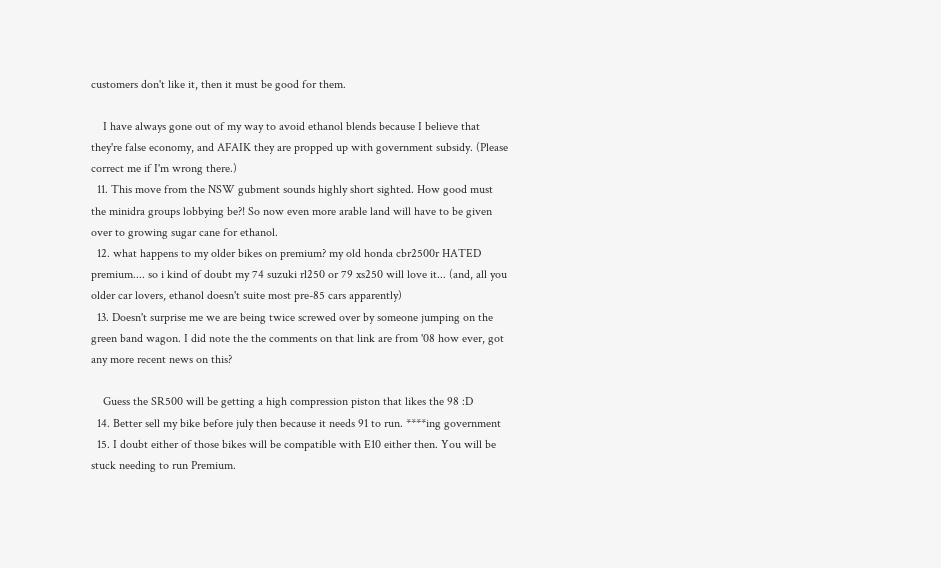customers don't like it, then it must be good for them.

    I have always gone out of my way to avoid ethanol blends because I believe that they're false economy, and AFAIK they are propped up with government subsidy. (Please correct me if I'm wrong there.)
  11. This move from the NSW gubment sounds highly short sighted. How good must the minidra groups lobbying be?! So now even more arable land will have to be given over to growing sugar cane for ethanol.
  12. what happens to my older bikes on premium? my old honda cbr2500r HATED premium.... so i kind of doubt my 74 suzuki rl250 or 79 xs250 will love it... (and, all you older car lovers, ethanol doesn't suite most pre-85 cars apparently)
  13. Doesn't surprise me we are being twice screwed over by someone jumping on the green band wagon. I did note the the comments on that link are from '08 how ever, got any more recent news on this?

    Guess the SR500 will be getting a high compression piston that likes the 98 :D
  14. Better sell my bike before july then because it needs 91 to run. ****ing government
  15. I doubt either of those bikes will be compatible with E10 either then. You will be stuck needing to run Premium.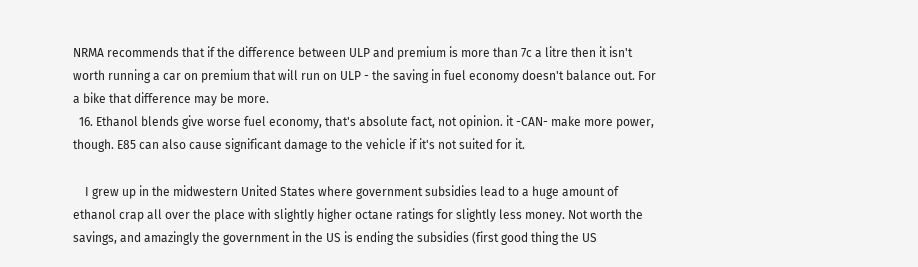NRMA recommends that if the difference between ULP and premium is more than 7c a litre then it isn't worth running a car on premium that will run on ULP - the saving in fuel economy doesn't balance out. For a bike that difference may be more.
  16. Ethanol blends give worse fuel economy, that's absolute fact, not opinion. it -CAN- make more power, though. E85 can also cause significant damage to the vehicle if it's not suited for it.

    I grew up in the midwestern United States where government subsidies lead to a huge amount of ethanol crap all over the place with slightly higher octane ratings for slightly less money. Not worth the savings, and amazingly the government in the US is ending the subsidies (first good thing the US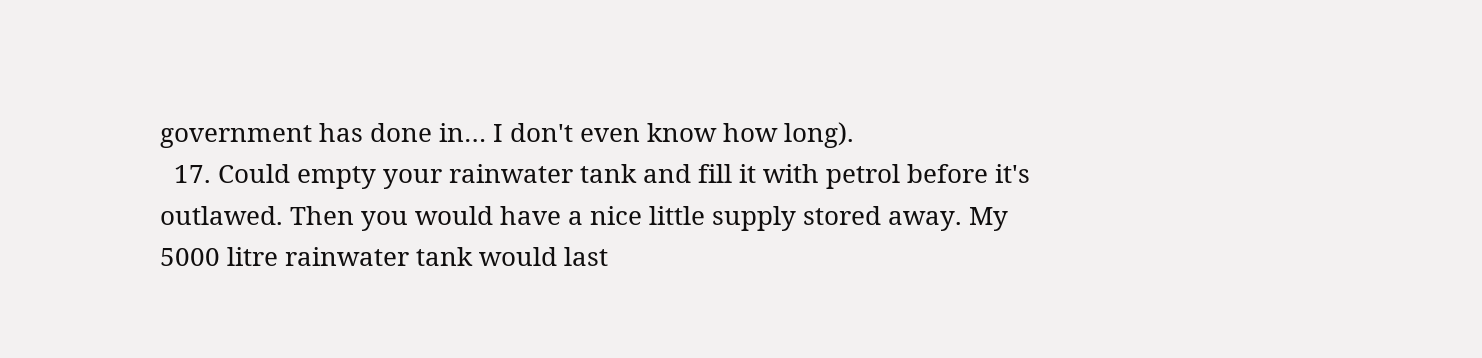government has done in… I don't even know how long).
  17. Could empty your rainwater tank and fill it with petrol before it's outlawed. Then you would have a nice little supply stored away. My 5000 litre rainwater tank would last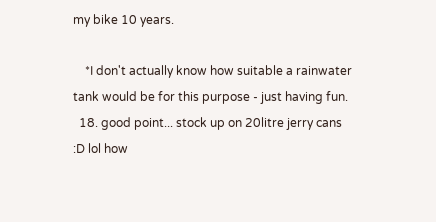my bike 10 years.

    *I don't actually know how suitable a rainwater tank would be for this purpose - just having fun.
  18. good point... stock up on 20litre jerry cans :D lol how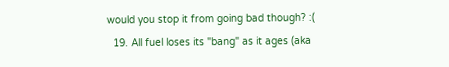would you stop it from going bad though? :(
  19. All fuel loses its "bang" as it ages (aka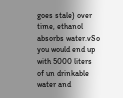goes stale) over time, ethanol absorbs water.vSo you would end up with 5000 liters of un drinkable water and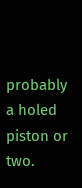probably a holed piston or two.